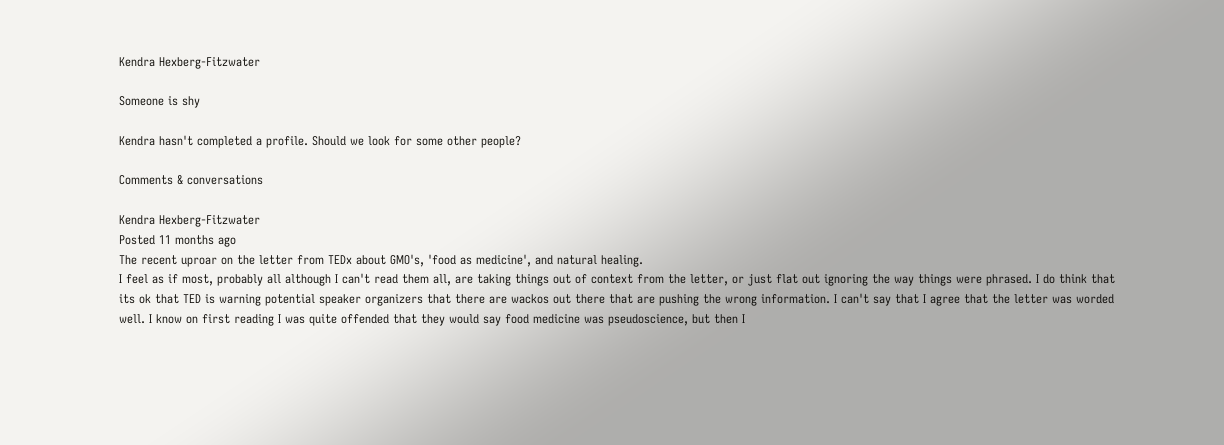Kendra Hexberg-Fitzwater

Someone is shy

Kendra hasn't completed a profile. Should we look for some other people?

Comments & conversations

Kendra Hexberg-Fitzwater
Posted 11 months ago
The recent uproar on the letter from TEDx about GMO's, 'food as medicine', and natural healing.
I feel as if most, probably all although I can't read them all, are taking things out of context from the letter, or just flat out ignoring the way things were phrased. I do think that its ok that TED is warning potential speaker organizers that there are wackos out there that are pushing the wrong information. I can't say that I agree that the letter was worded well. I know on first reading I was quite offended that they would say food medicine was pseudoscience, but then I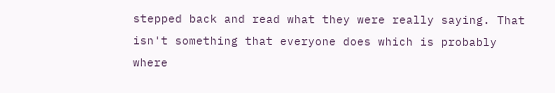stepped back and read what they were really saying. That isn't something that everyone does which is probably where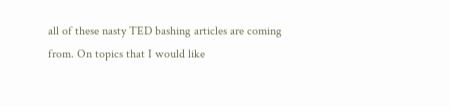all of these nasty TED bashing articles are coming from. On topics that I would like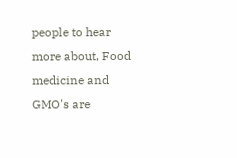people to hear more about, Food medicine and GMO's are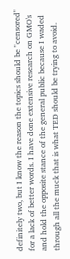definitely two, but I know the reason the topics should be "censored" for a lack of better words. I have done extensive research on GMO's and hold the opposite stance of the general public because I waded through all the muck that is what TED should be trying to avoid.